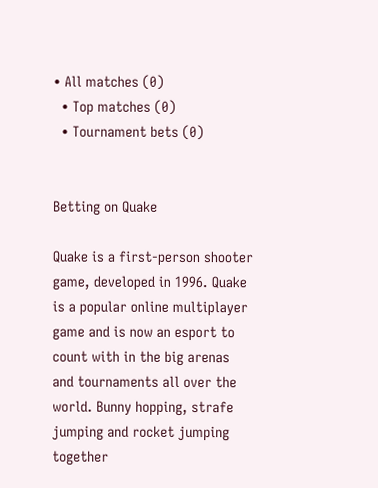• All matches (0)
  • Top matches (0)
  • Tournament bets (0)


Betting on Quake

Quake is a first-person shooter game, developed in 1996. Quake is a popular online multiplayer game and is now an esport to count with in the big arenas and tournaments all over the world. Bunny hopping, strafe jumping and rocket jumping together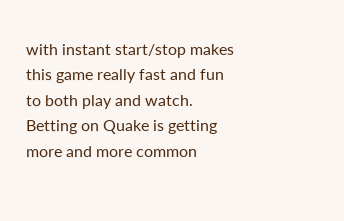with instant start/stop makes this game really fast and fun to both play and watch. Betting on Quake is getting more and more common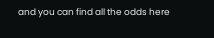and you can find all the odds here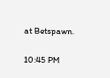at Betspawn.

10:45 PM